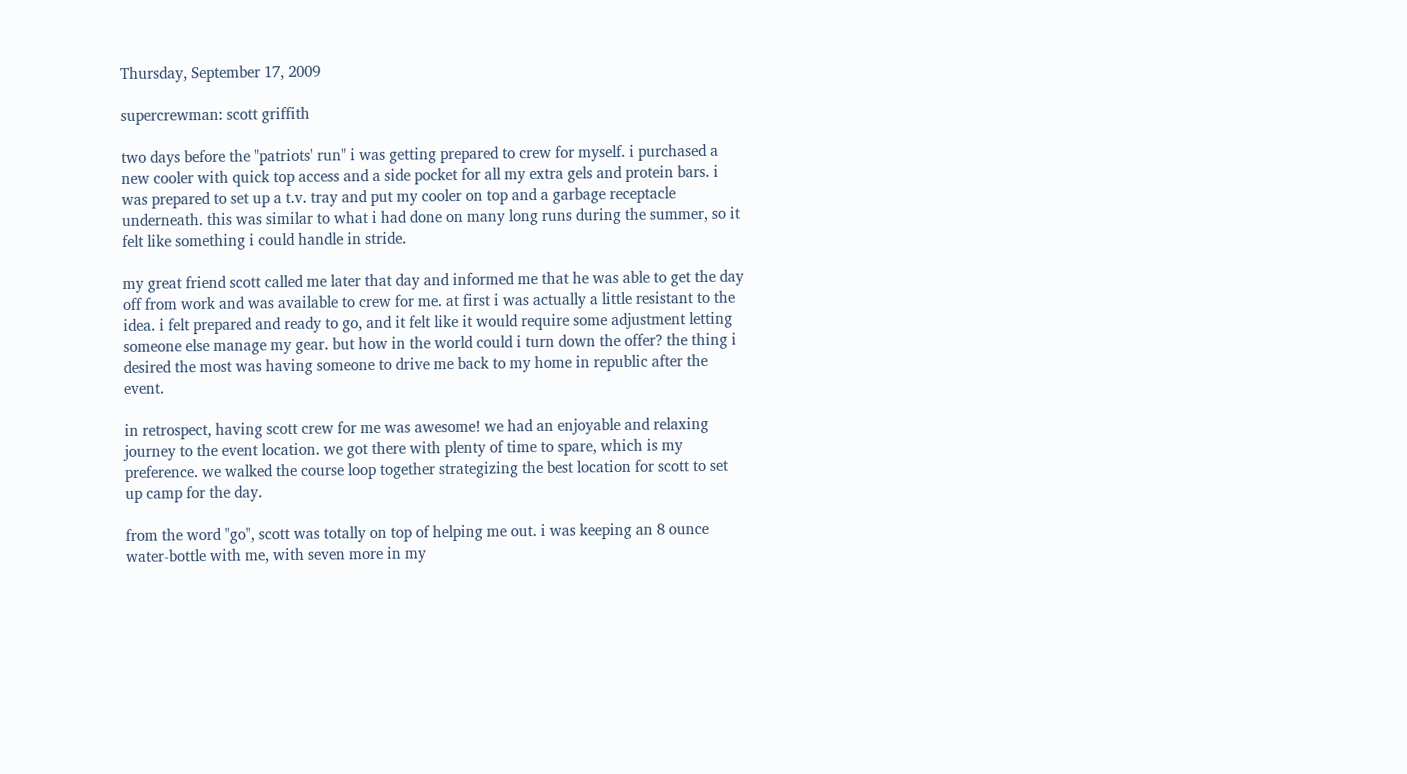Thursday, September 17, 2009

supercrewman: scott griffith

two days before the "patriots' run" i was getting prepared to crew for myself. i purchased a new cooler with quick top access and a side pocket for all my extra gels and protein bars. i was prepared to set up a t.v. tray and put my cooler on top and a garbage receptacle underneath. this was similar to what i had done on many long runs during the summer, so it felt like something i could handle in stride.

my great friend scott called me later that day and informed me that he was able to get the day off from work and was available to crew for me. at first i was actually a little resistant to the idea. i felt prepared and ready to go, and it felt like it would require some adjustment letting someone else manage my gear. but how in the world could i turn down the offer? the thing i desired the most was having someone to drive me back to my home in republic after the event.

in retrospect, having scott crew for me was awesome! we had an enjoyable and relaxing journey to the event location. we got there with plenty of time to spare, which is my preference. we walked the course loop together strategizing the best location for scott to set up camp for the day.

from the word "go", scott was totally on top of helping me out. i was keeping an 8 ounce water-bottle with me, with seven more in my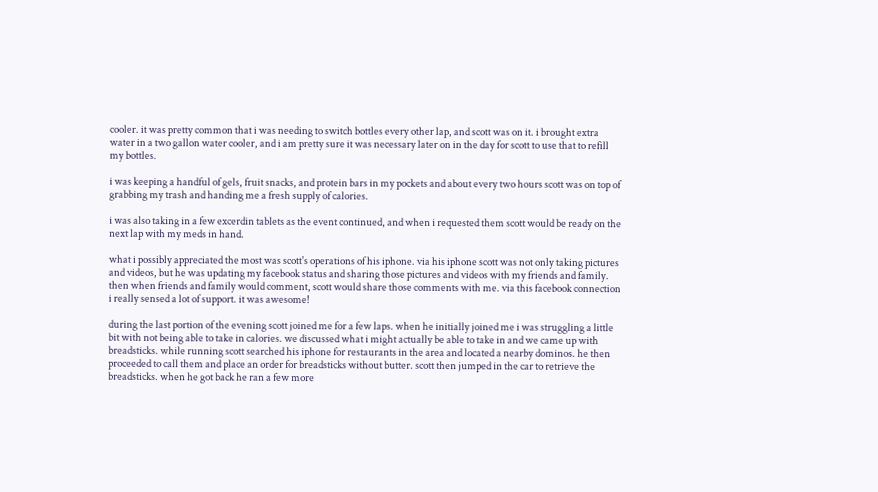cooler. it was pretty common that i was needing to switch bottles every other lap, and scott was on it. i brought extra water in a two gallon water cooler, and i am pretty sure it was necessary later on in the day for scott to use that to refill my bottles.

i was keeping a handful of gels, fruit snacks, and protein bars in my pockets and about every two hours scott was on top of grabbing my trash and handing me a fresh supply of calories.

i was also taking in a few excerdin tablets as the event continued, and when i requested them scott would be ready on the next lap with my meds in hand.

what i possibly appreciated the most was scott's operations of his iphone. via his iphone scott was not only taking pictures and videos, but he was updating my facebook status and sharing those pictures and videos with my friends and family. then when friends and family would comment, scott would share those comments with me. via this facebook connection i really sensed a lot of support. it was awesome!

during the last portion of the evening scott joined me for a few laps. when he initially joined me i was struggling a little bit with not being able to take in calories. we discussed what i might actually be able to take in and we came up with breadsticks. while running scott searched his iphone for restaurants in the area and located a nearby dominos. he then proceeded to call them and place an order for breadsticks without butter. scott then jumped in the car to retrieve the breadsticks. when he got back he ran a few more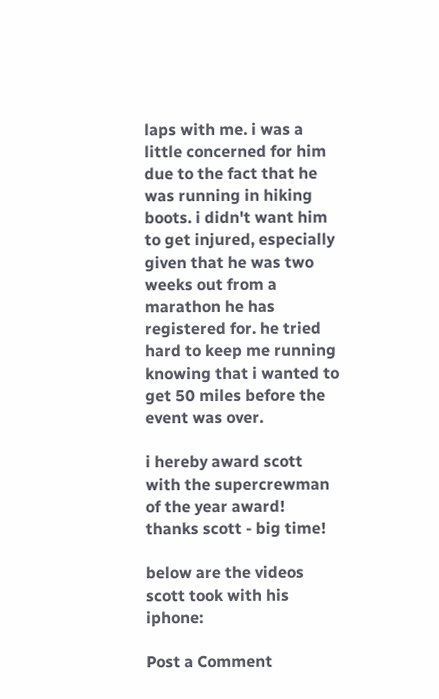laps with me. i was a little concerned for him due to the fact that he was running in hiking boots. i didn't want him to get injured, especially given that he was two weeks out from a marathon he has registered for. he tried hard to keep me running knowing that i wanted to get 50 miles before the event was over.

i hereby award scott with the supercrewman of the year award! thanks scott - big time!

below are the videos scott took with his iphone:

Post a Comment